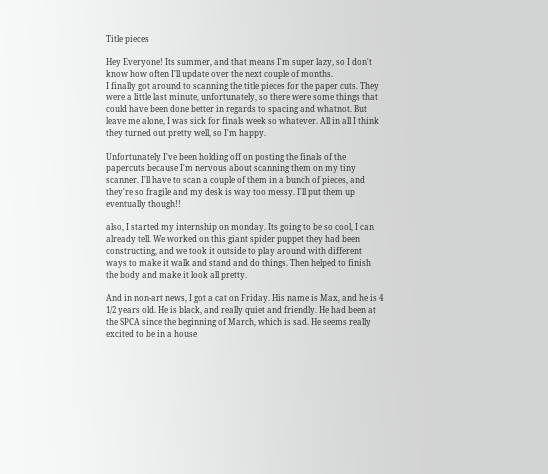Title pieces

Hey Everyone! Its summer, and that means I'm super lazy, so I don't know how often I'll update over the next couple of months.
I finally got around to scanning the title pieces for the paper cuts. They were a little last minute, unfortunately, so there were some things that could have been done better in regards to spacing and whatnot. But leave me alone, I was sick for finals week so whatever. All in all I think they turned out pretty well, so I'm happy.

Unfortunately I've been holding off on posting the finals of the papercuts because I'm nervous about scanning them on my tiny scanner. I'll have to scan a couple of them in a bunch of pieces, and they're so fragile and my desk is way too messy. I'll put them up eventually though!!

also, I started my internship on monday. Its going to be so cool, I can already tell. We worked on this giant spider puppet they had been constructing, and we took it outside to play around with different ways to make it walk and stand and do things. Then helped to finish the body and make it look all pretty.

And in non-art news, I got a cat on Friday. His name is Max, and he is 4 1/2 years old. He is black, and really quiet and friendly. He had been at the SPCA since the beginning of March, which is sad. He seems really excited to be in a house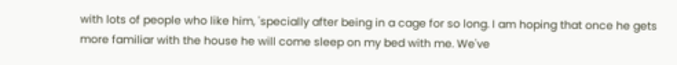with lots of people who like him, 'specially after being in a cage for so long. I am hoping that once he gets more familiar with the house he will come sleep on my bed with me. We've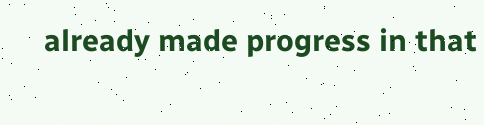already made progress in that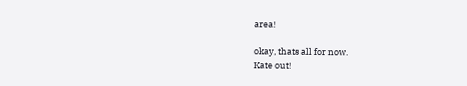area!

okay, thats all for now.
Kate out!